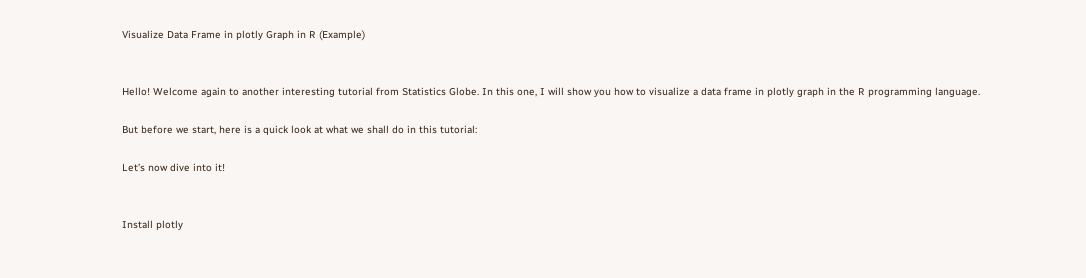Visualize Data Frame in plotly Graph in R (Example)


Hello! Welcome again to another interesting tutorial from Statistics Globe. In this one, I will show you how to visualize a data frame in plotly graph in the R programming language.

But before we start, here is a quick look at what we shall do in this tutorial:

Let’s now dive into it!


Install plotly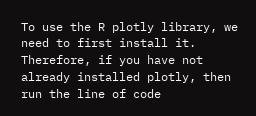To use the R plotly library, we need to first install it. Therefore, if you have not already installed plotly, then run the line of code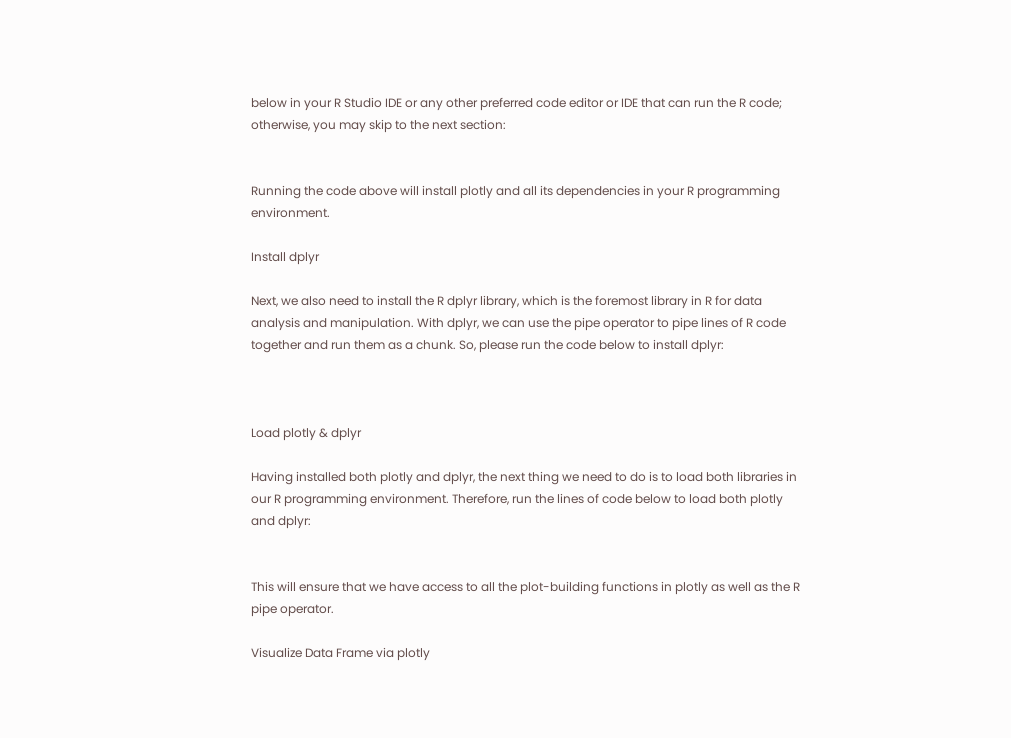below in your R Studio IDE or any other preferred code editor or IDE that can run the R code; otherwise, you may skip to the next section:


Running the code above will install plotly and all its dependencies in your R programming environment.

Install dplyr

Next, we also need to install the R dplyr library, which is the foremost library in R for data analysis and manipulation. With dplyr, we can use the pipe operator to pipe lines of R code together and run them as a chunk. So, please run the code below to install dplyr:



Load plotly & dplyr

Having installed both plotly and dplyr, the next thing we need to do is to load both libraries in our R programming environment. Therefore, run the lines of code below to load both plotly and dplyr:


This will ensure that we have access to all the plot-building functions in plotly as well as the R pipe operator.

Visualize Data Frame via plotly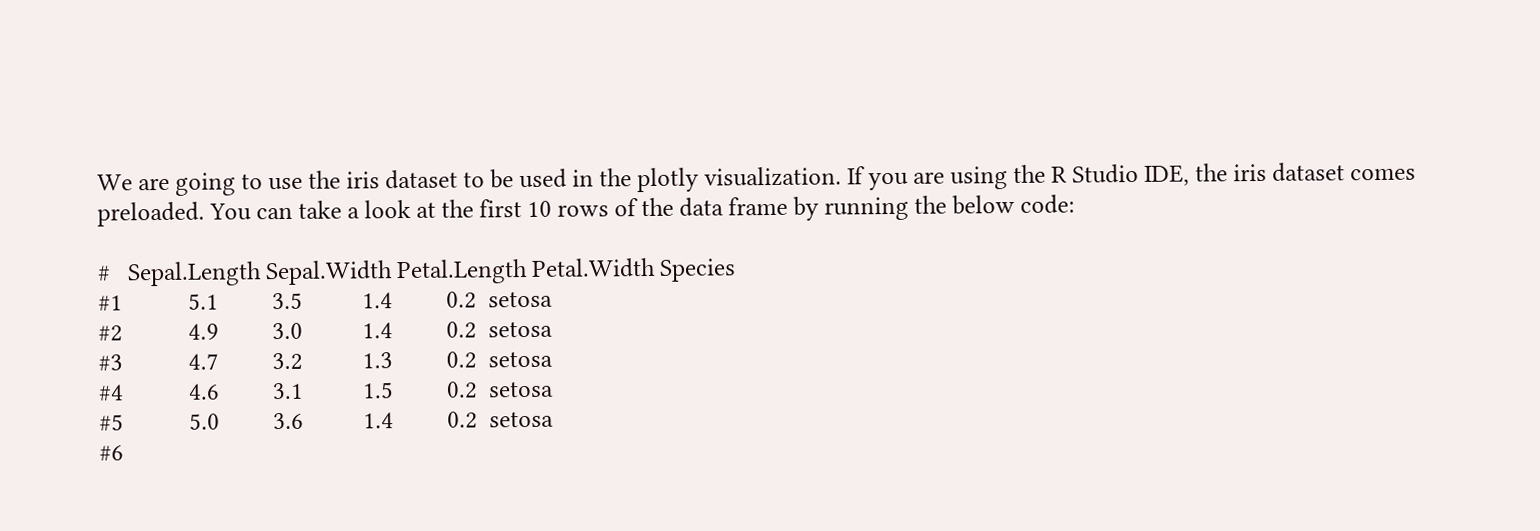We are going to use the iris dataset to be used in the plotly visualization. If you are using the R Studio IDE, the iris dataset comes preloaded. You can take a look at the first 10 rows of the data frame by running the below code:

#   Sepal.Length Sepal.Width Petal.Length Petal.Width Species
#1           5.1         3.5          1.4         0.2  setosa
#2           4.9         3.0          1.4         0.2  setosa
#3           4.7         3.2          1.3         0.2  setosa
#4           4.6         3.1          1.5         0.2  setosa
#5           5.0         3.6          1.4         0.2  setosa
#6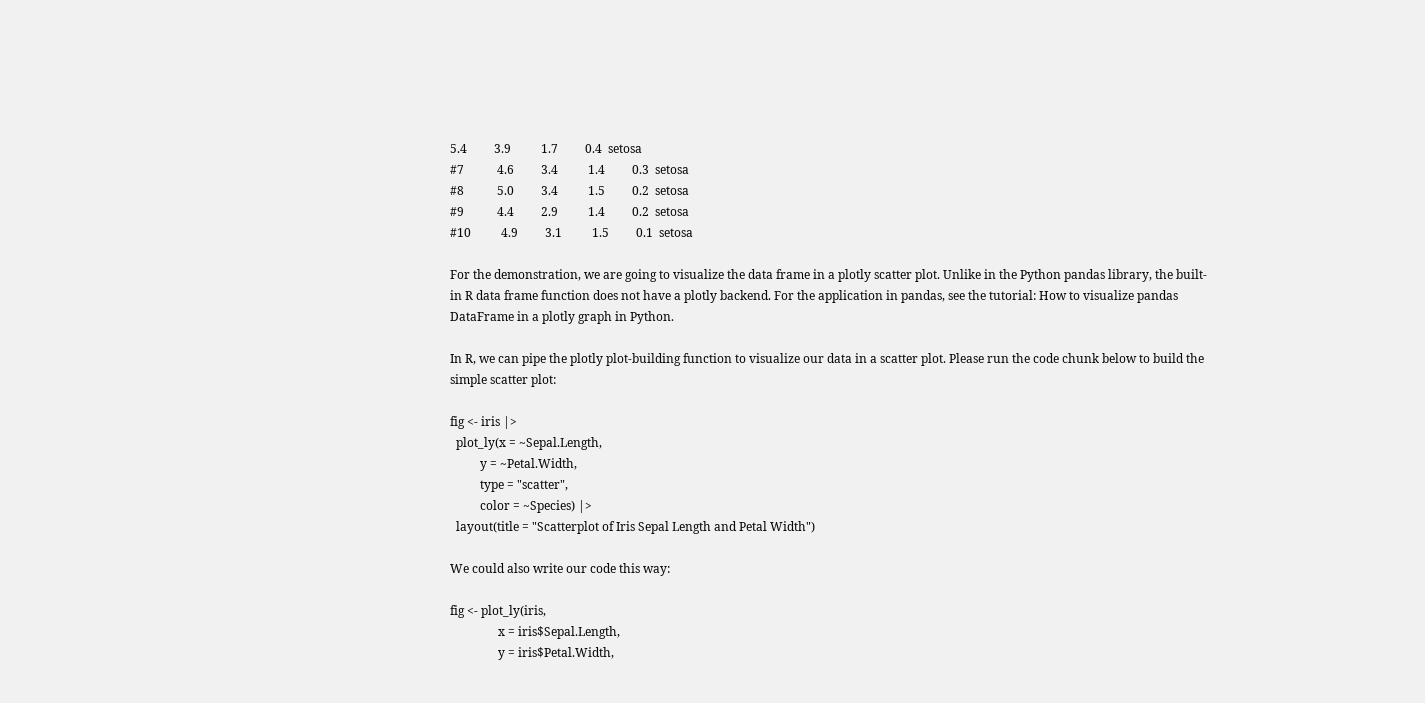5.4         3.9          1.7         0.4  setosa
#7           4.6         3.4          1.4         0.3  setosa
#8           5.0         3.4          1.5         0.2  setosa
#9           4.4         2.9          1.4         0.2  setosa
#10          4.9         3.1          1.5         0.1  setosa

For the demonstration, we are going to visualize the data frame in a plotly scatter plot. Unlike in the Python pandas library, the built-in R data frame function does not have a plotly backend. For the application in pandas, see the tutorial: How to visualize pandas DataFrame in a plotly graph in Python.

In R, we can pipe the plotly plot-building function to visualize our data in a scatter plot. Please run the code chunk below to build the simple scatter plot:

fig <- iris |>
  plot_ly(x = ~Sepal.Length,
          y = ~Petal.Width,
          type = "scatter",
          color = ~Species) |>
  layout(title = "Scatterplot of Iris Sepal Length and Petal Width")

We could also write our code this way:

fig <- plot_ly(iris,
                x = iris$Sepal.Length,
                y = iris$Petal.Width,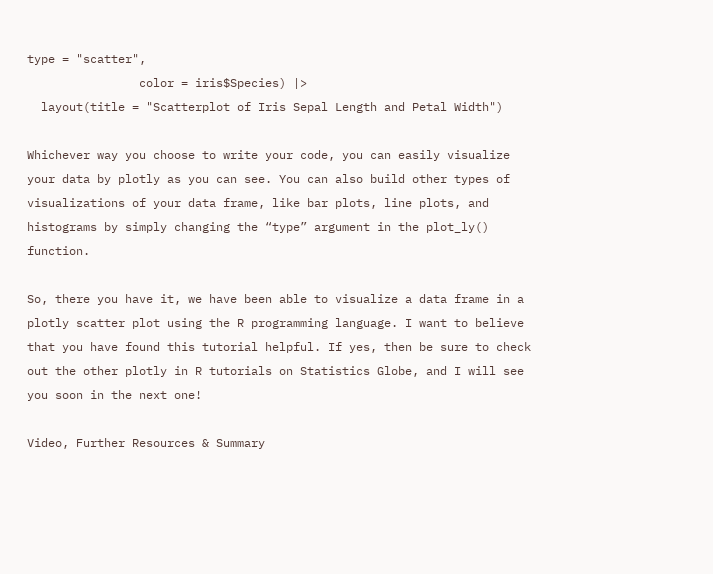type = "scatter",
                color = iris$Species) |>
  layout(title = "Scatterplot of Iris Sepal Length and Petal Width")

Whichever way you choose to write your code, you can easily visualize your data by plotly as you can see. You can also build other types of visualizations of your data frame, like bar plots, line plots, and histograms by simply changing the “type” argument in the plot_ly() function.

So, there you have it, we have been able to visualize a data frame in a plotly scatter plot using the R programming language. I want to believe that you have found this tutorial helpful. If yes, then be sure to check out the other plotly in R tutorials on Statistics Globe, and I will see you soon in the next one!

Video, Further Resources & Summary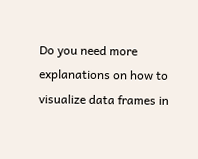Do you need more explanations on how to visualize data frames in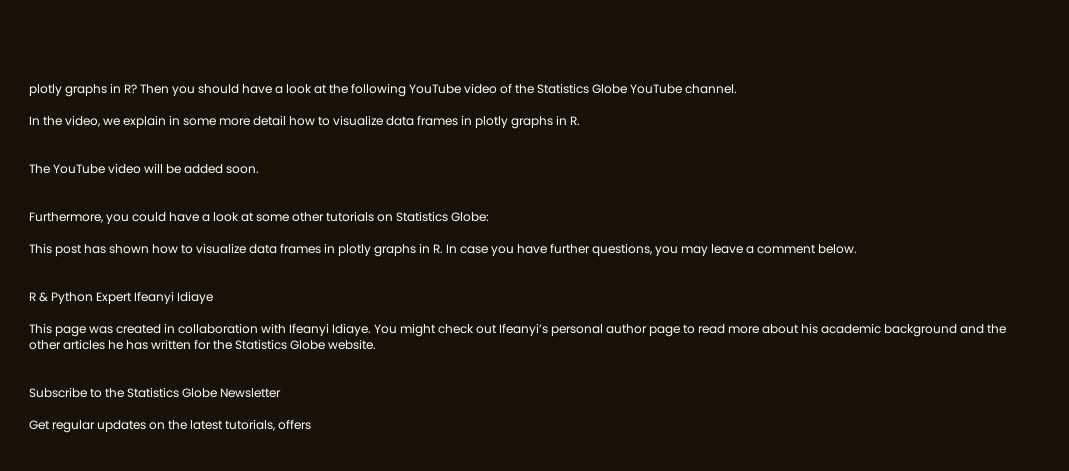plotly graphs in R? Then you should have a look at the following YouTube video of the Statistics Globe YouTube channel.

In the video, we explain in some more detail how to visualize data frames in plotly graphs in R.


The YouTube video will be added soon.


Furthermore, you could have a look at some other tutorials on Statistics Globe:

This post has shown how to visualize data frames in plotly graphs in R. In case you have further questions, you may leave a comment below.


R & Python Expert Ifeanyi Idiaye

This page was created in collaboration with Ifeanyi Idiaye. You might check out Ifeanyi’s personal author page to read more about his academic background and the other articles he has written for the Statistics Globe website.


Subscribe to the Statistics Globe Newsletter

Get regular updates on the latest tutorials, offers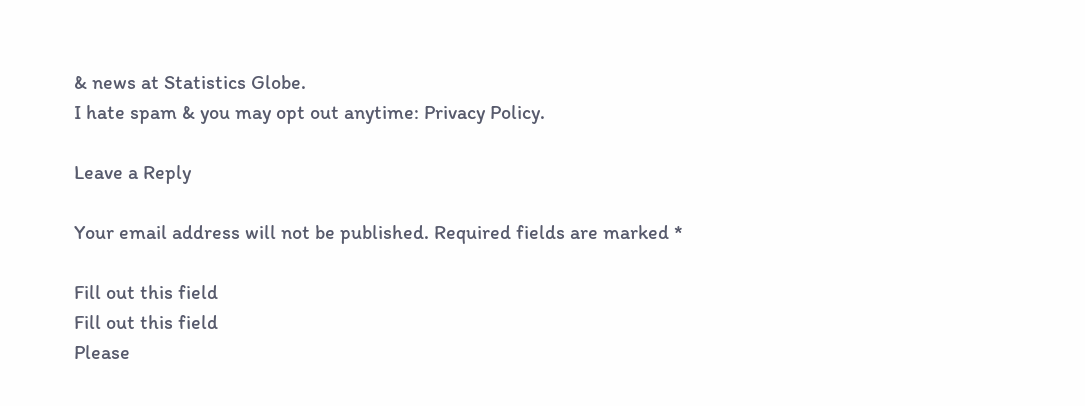& news at Statistics Globe.
I hate spam & you may opt out anytime: Privacy Policy.

Leave a Reply

Your email address will not be published. Required fields are marked *

Fill out this field
Fill out this field
Please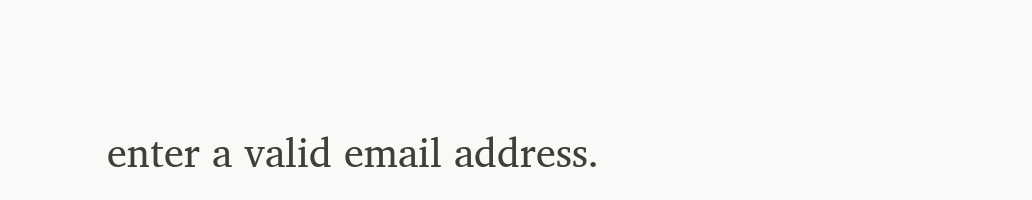enter a valid email address.